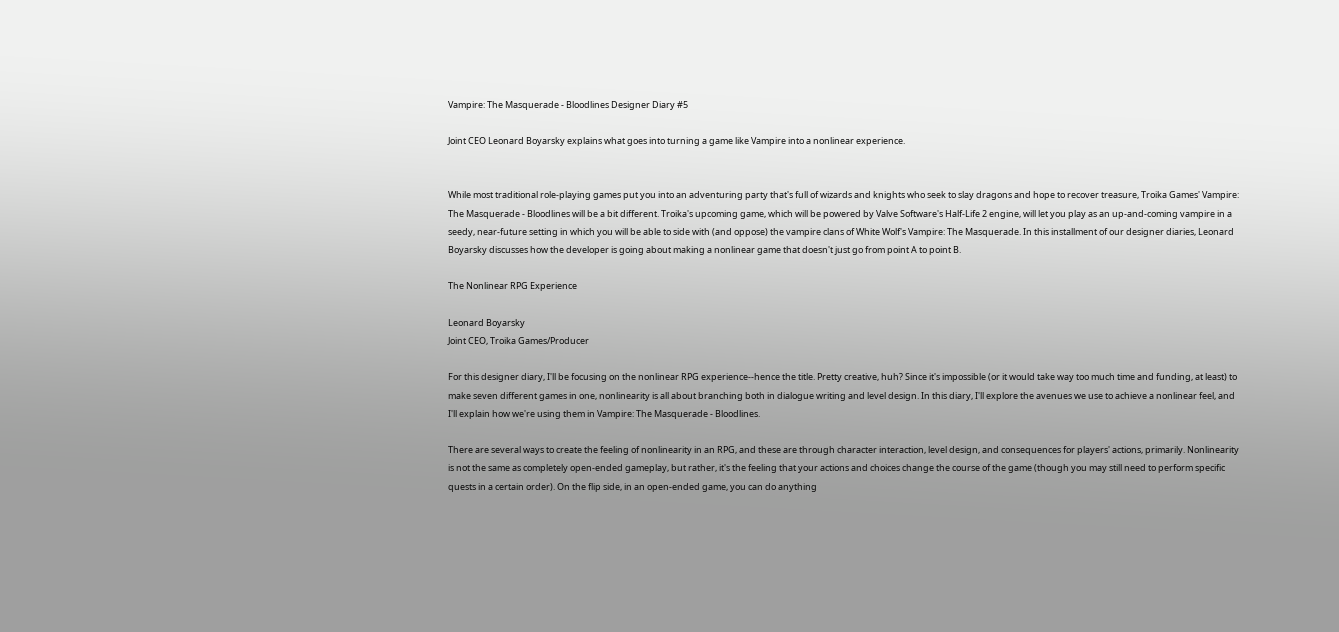Vampire: The Masquerade - Bloodlines Designer Diary #5

Joint CEO Leonard Boyarsky explains what goes into turning a game like Vampire into a nonlinear experience.


While most traditional role-playing games put you into an adventuring party that's full of wizards and knights who seek to slay dragons and hope to recover treasure, Troika Games' Vampire: The Masquerade - Bloodlines will be a bit different. Troika's upcoming game, which will be powered by Valve Software's Half-Life 2 engine, will let you play as an up-and-coming vampire in a seedy, near-future setting in which you will be able to side with (and oppose) the vampire clans of White Wolf's Vampire: The Masquerade. In this installment of our designer diaries, Leonard Boyarsky discusses how the developer is going about making a nonlinear game that doesn't just go from point A to point B.

The Nonlinear RPG Experience

Leonard Boyarsky
Joint CEO, Troika Games/Producer

For this designer diary, I'll be focusing on the nonlinear RPG experience--hence the title. Pretty creative, huh? Since it's impossible (or it would take way too much time and funding, at least) to make seven different games in one, nonlinearity is all about branching both in dialogue writing and level design. In this diary, I'll explore the avenues we use to achieve a nonlinear feel, and I'll explain how we're using them in Vampire: The Masquerade - Bloodlines.

There are several ways to create the feeling of nonlinearity in an RPG, and these are through character interaction, level design, and consequences for players' actions, primarily. Nonlinearity is not the same as completely open-ended gameplay, but rather, it's the feeling that your actions and choices change the course of the game (though you may still need to perform specific quests in a certain order). On the flip side, in an open-ended game, you can do anything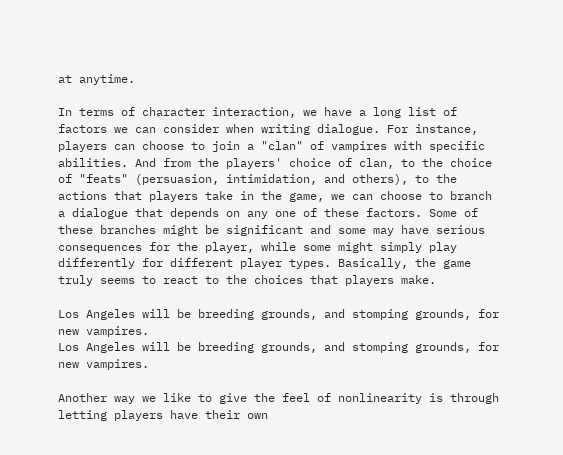at anytime.

In terms of character interaction, we have a long list of factors we can consider when writing dialogue. For instance, players can choose to join a "clan" of vampires with specific abilities. And from the players' choice of clan, to the choice of "feats" (persuasion, intimidation, and others), to the actions that players take in the game, we can choose to branch a dialogue that depends on any one of these factors. Some of these branches might be significant and some may have serious consequences for the player, while some might simply play differently for different player types. Basically, the game truly seems to react to the choices that players make.

Los Angeles will be breeding grounds, and stomping grounds, for new vampires.
Los Angeles will be breeding grounds, and stomping grounds, for new vampires.

Another way we like to give the feel of nonlinearity is through letting players have their own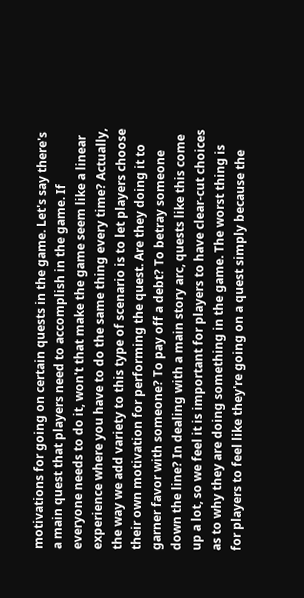motivations for going on certain quests in the game. Let's say there's a main quest that players need to accomplish in the game. If everyone needs to do it, won't that make the game seem like a linear experience where you have to do the same thing every time? Actually, the way we add variety to this type of scenario is to let players choose their own motivation for performing the quest. Are they doing it to garner favor with someone? To pay off a debt? To betray someone down the line? In dealing with a main story arc, quests like this come up a lot, so we feel it is important for players to have clear-cut choices as to why they are doing something in the game. The worst thing is for players to feel like they're going on a quest simply because the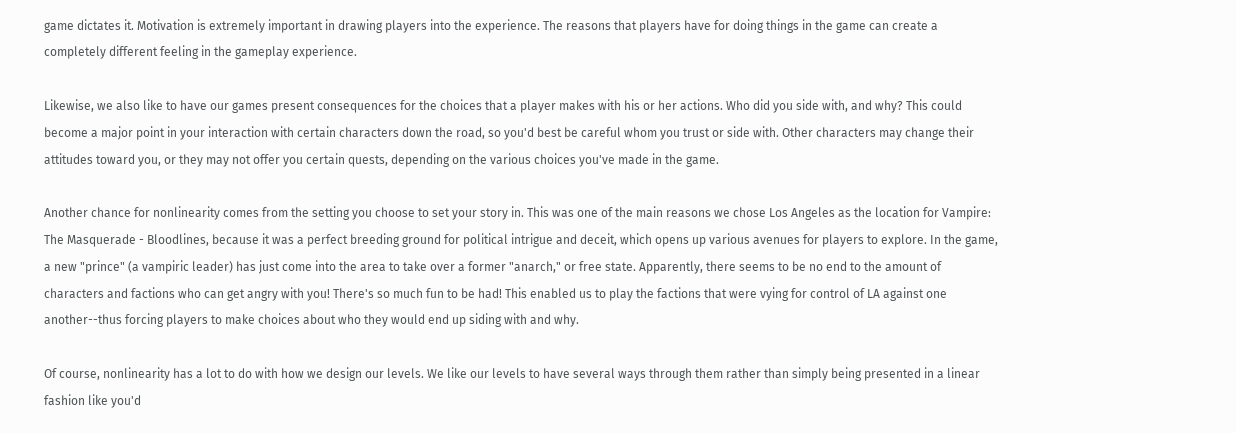game dictates it. Motivation is extremely important in drawing players into the experience. The reasons that players have for doing things in the game can create a completely different feeling in the gameplay experience.

Likewise, we also like to have our games present consequences for the choices that a player makes with his or her actions. Who did you side with, and why? This could become a major point in your interaction with certain characters down the road, so you'd best be careful whom you trust or side with. Other characters may change their attitudes toward you, or they may not offer you certain quests, depending on the various choices you've made in the game.

Another chance for nonlinearity comes from the setting you choose to set your story in. This was one of the main reasons we chose Los Angeles as the location for Vampire: The Masquerade - Bloodlines, because it was a perfect breeding ground for political intrigue and deceit, which opens up various avenues for players to explore. In the game, a new "prince" (a vampiric leader) has just come into the area to take over a former "anarch," or free state. Apparently, there seems to be no end to the amount of characters and factions who can get angry with you! There's so much fun to be had! This enabled us to play the factions that were vying for control of LA against one another--thus forcing players to make choices about who they would end up siding with and why.

Of course, nonlinearity has a lot to do with how we design our levels. We like our levels to have several ways through them rather than simply being presented in a linear fashion like you'd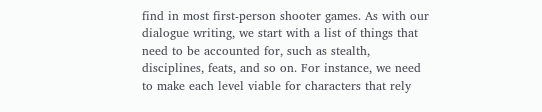find in most first-person shooter games. As with our dialogue writing, we start with a list of things that need to be accounted for, such as stealth, disciplines, feats, and so on. For instance, we need to make each level viable for characters that rely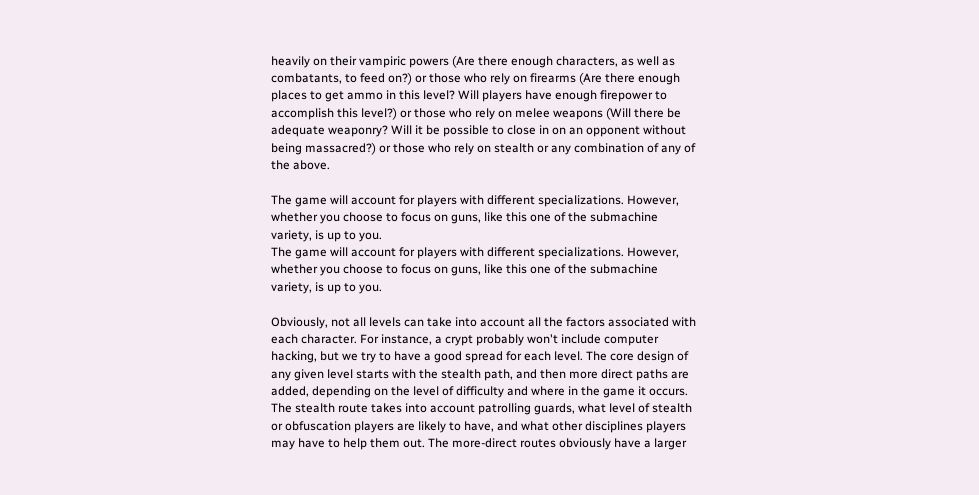heavily on their vampiric powers (Are there enough characters, as well as combatants, to feed on?) or those who rely on firearms (Are there enough places to get ammo in this level? Will players have enough firepower to accomplish this level?) or those who rely on melee weapons (Will there be adequate weaponry? Will it be possible to close in on an opponent without being massacred?) or those who rely on stealth or any combination of any of the above.

The game will account for players with different specializations. However, whether you choose to focus on guns, like this one of the submachine variety, is up to you.
The game will account for players with different specializations. However, whether you choose to focus on guns, like this one of the submachine variety, is up to you.

Obviously, not all levels can take into account all the factors associated with each character. For instance, a crypt probably won't include computer hacking, but we try to have a good spread for each level. The core design of any given level starts with the stealth path, and then more direct paths are added, depending on the level of difficulty and where in the game it occurs. The stealth route takes into account patrolling guards, what level of stealth or obfuscation players are likely to have, and what other disciplines players may have to help them out. The more-direct routes obviously have a larger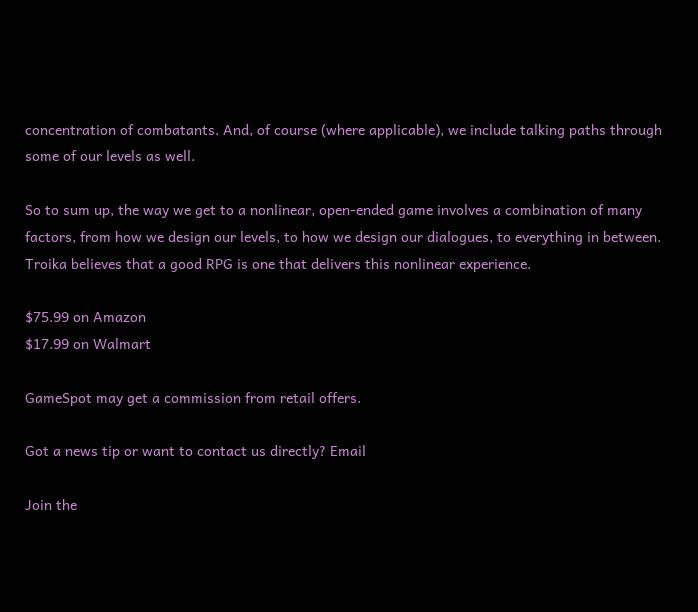concentration of combatants. And, of course (where applicable), we include talking paths through some of our levels as well.

So to sum up, the way we get to a nonlinear, open-ended game involves a combination of many factors, from how we design our levels, to how we design our dialogues, to everything in between. Troika believes that a good RPG is one that delivers this nonlinear experience.

$75.99 on Amazon
$17.99 on Walmart

GameSpot may get a commission from retail offers.

Got a news tip or want to contact us directly? Email

Join the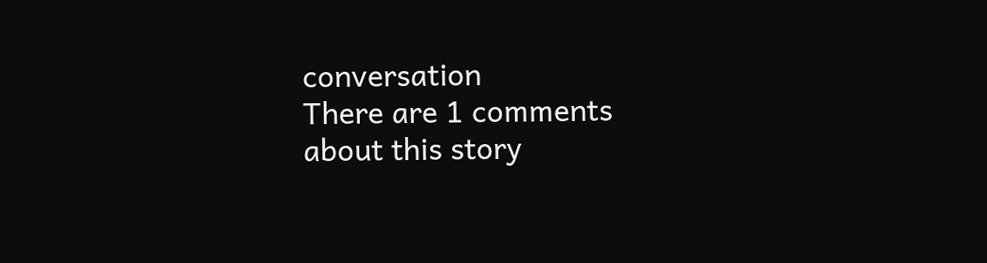conversation
There are 1 comments about this story